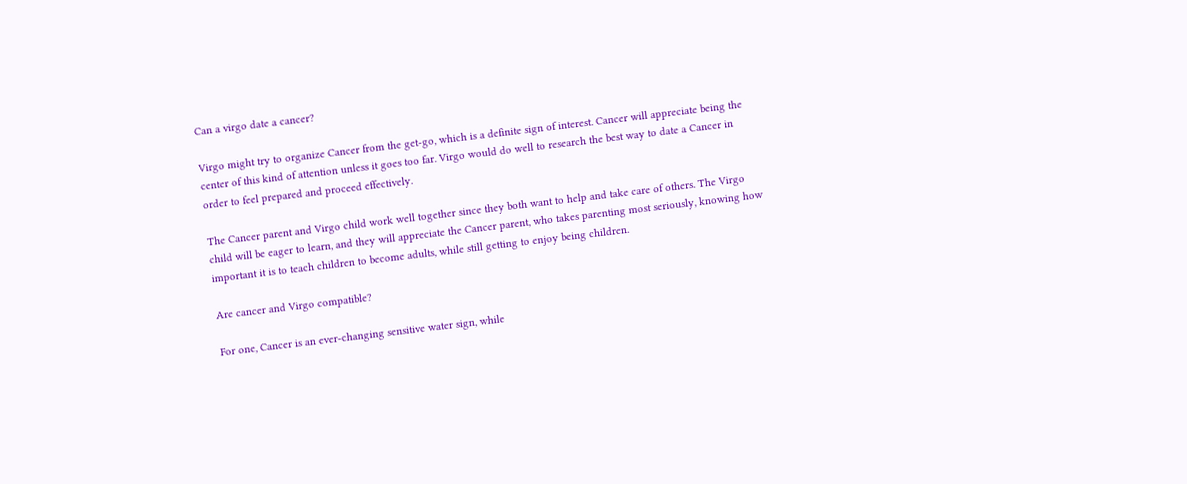Can a virgo date a cancer?

Virgo might try to organize Cancer from the get-go, which is a definite sign of interest. Cancer will appreciate being the center of this kind of attention unless it goes too far. Virgo would do well to research the best way to date a Cancer in order to feel prepared and proceed effectively.

The Cancer parent and Virgo child work well together since they both want to help and take care of others. The Virgo child will be eager to learn, and they will appreciate the Cancer parent, who takes parenting most seriously, knowing how important it is to teach children to become adults, while still getting to enjoy being children.

Are cancer and Virgo compatible?

For one, Cancer is an ever-changing sensitive water sign, while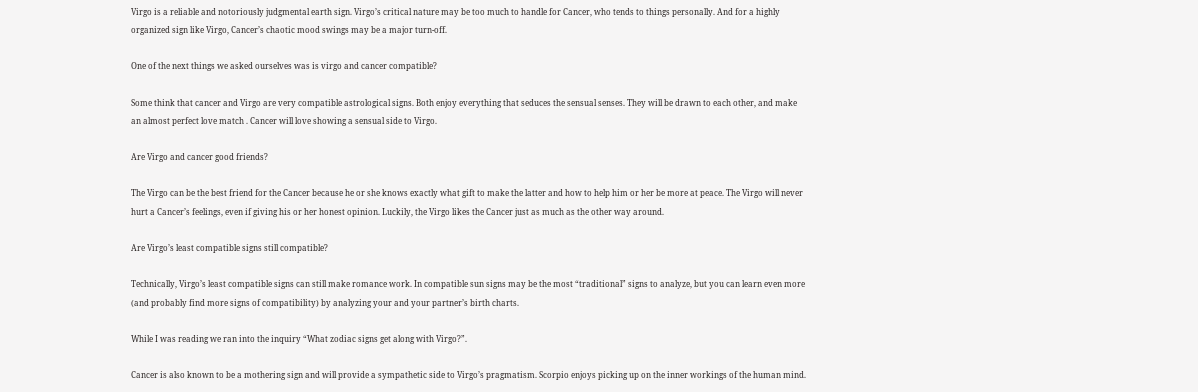Virgo is a reliable and notoriously judgmental earth sign. Virgo’s critical nature may be too much to handle for Cancer, who tends to things personally. And for a highly organized sign like Virgo, Cancer’s chaotic mood swings may be a major turn-off.

One of the next things we asked ourselves was is virgo and cancer compatible?

Some think that cancer and Virgo are very compatible astrological signs. Both enjoy everything that seduces the sensual senses. They will be drawn to each other, and make an almost perfect love match . Cancer will love showing a sensual side to Virgo.

Are Virgo and cancer good friends?

The Virgo can be the best friend for the Cancer because he or she knows exactly what gift to make the latter and how to help him or her be more at peace. The Virgo will never hurt a Cancer’s feelings, even if giving his or her honest opinion. Luckily, the Virgo likes the Cancer just as much as the other way around.

Are Virgo’s least compatible signs still compatible?

Technically, Virgo’s least compatible signs can still make romance work. In compatible sun signs may be the most “traditional” signs to analyze, but you can learn even more (and probably find more signs of compatibility) by analyzing your and your partner’s birth charts.

While I was reading we ran into the inquiry “What zodiac signs get along with Virgo?”.

Cancer is also known to be a mothering sign and will provide a sympathetic side to Virgo’s pragmatism. Scorpio enjoys picking up on the inner workings of the human mind.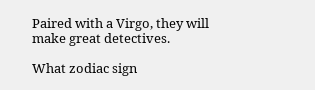Paired with a Virgo, they will make great detectives.

What zodiac sign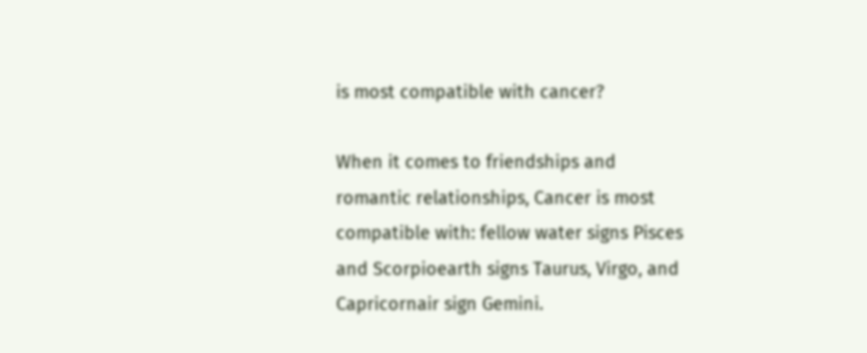is most compatible with cancer?

When it comes to friendships and romantic relationships, Cancer is most compatible with: fellow water signs Pisces and Scorpioearth signs Taurus, Virgo, and Capricornair sign Gemini.